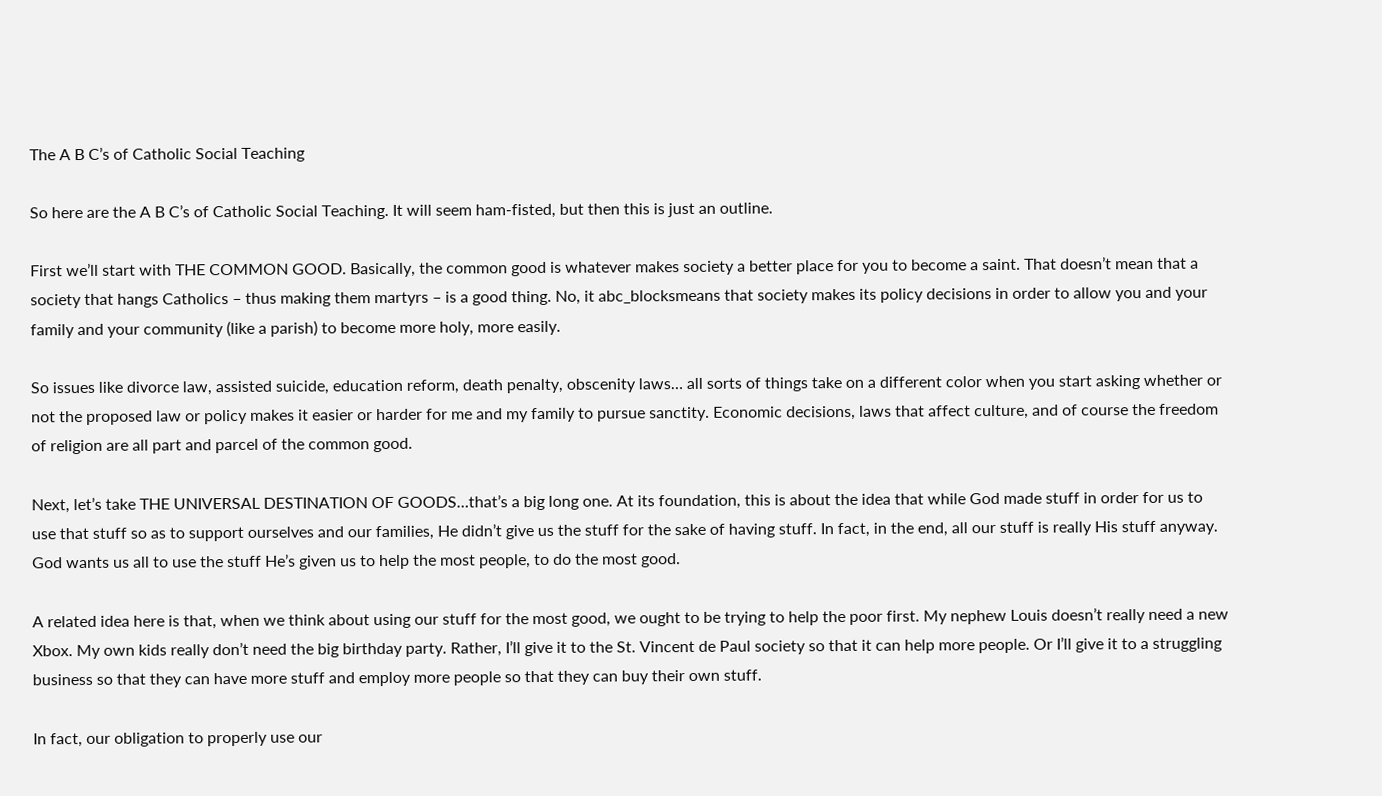The A B C’s of Catholic Social Teaching

So here are the A B C’s of Catholic Social Teaching. It will seem ham-fisted, but then this is just an outline.

First we’ll start with THE COMMON GOOD. Basically, the common good is whatever makes society a better place for you to become a saint. That doesn’t mean that a society that hangs Catholics – thus making them martyrs – is a good thing. No, it abc_blocksmeans that society makes its policy decisions in order to allow you and your family and your community (like a parish) to become more holy, more easily.

So issues like divorce law, assisted suicide, education reform, death penalty, obscenity laws… all sorts of things take on a different color when you start asking whether or not the proposed law or policy makes it easier or harder for me and my family to pursue sanctity. Economic decisions, laws that affect culture, and of course the freedom of religion are all part and parcel of the common good.

Next, let’s take THE UNIVERSAL DESTINATION OF GOODS…that’s a big long one. At its foundation, this is about the idea that while God made stuff in order for us to use that stuff so as to support ourselves and our families, He didn’t give us the stuff for the sake of having stuff. In fact, in the end, all our stuff is really His stuff anyway. God wants us all to use the stuff He’s given us to help the most people, to do the most good.

A related idea here is that, when we think about using our stuff for the most good, we ought to be trying to help the poor first. My nephew Louis doesn’t really need a new Xbox. My own kids really don’t need the big birthday party. Rather, I’ll give it to the St. Vincent de Paul society so that it can help more people. Or I’ll give it to a struggling business so that they can have more stuff and employ more people so that they can buy their own stuff.

In fact, our obligation to properly use our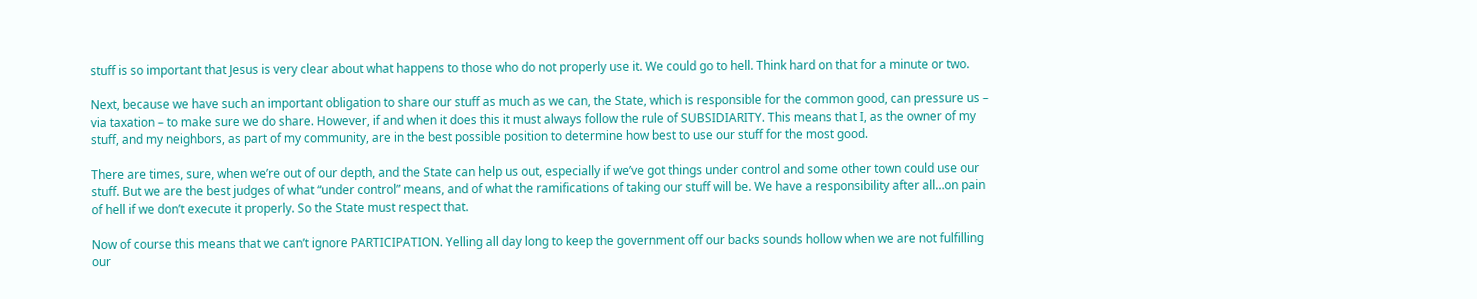stuff is so important that Jesus is very clear about what happens to those who do not properly use it. We could go to hell. Think hard on that for a minute or two.

Next, because we have such an important obligation to share our stuff as much as we can, the State, which is responsible for the common good, can pressure us – via taxation – to make sure we do share. However, if and when it does this it must always follow the rule of SUBSIDIARITY. This means that I, as the owner of my stuff, and my neighbors, as part of my community, are in the best possible position to determine how best to use our stuff for the most good.

There are times, sure, when we’re out of our depth, and the State can help us out, especially if we’ve got things under control and some other town could use our stuff. But we are the best judges of what “under control” means, and of what the ramifications of taking our stuff will be. We have a responsibility after all…on pain of hell if we don’t execute it properly. So the State must respect that.

Now of course this means that we can’t ignore PARTICIPATION. Yelling all day long to keep the government off our backs sounds hollow when we are not fulfilling our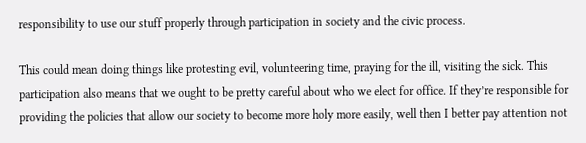responsibility to use our stuff properly through participation in society and the civic process.

This could mean doing things like protesting evil, volunteering time, praying for the ill, visiting the sick. This participation also means that we ought to be pretty careful about who we elect for office. If they’re responsible for providing the policies that allow our society to become more holy more easily, well then I better pay attention not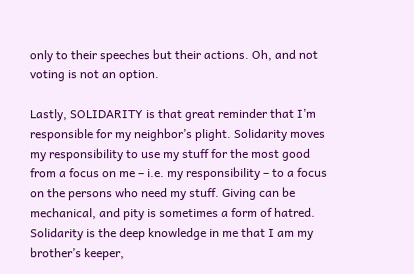only to their speeches but their actions. Oh, and not voting is not an option.

Lastly, SOLIDARITY is that great reminder that I’m responsible for my neighbor’s plight. Solidarity moves my responsibility to use my stuff for the most good from a focus on me – i.e. my responsibility – to a focus on the persons who need my stuff. Giving can be mechanical, and pity is sometimes a form of hatred. Solidarity is the deep knowledge in me that I am my brother’s keeper,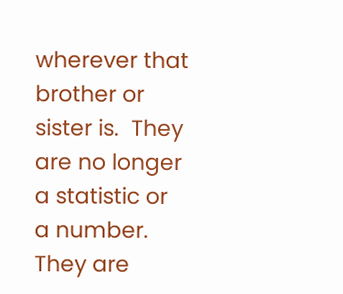wherever that brother or sister is.  They are no longer a statistic or a number. They are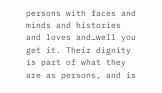persons with faces and minds and histories and loves and…well you get it. Their dignity is part of what they are as persons, and is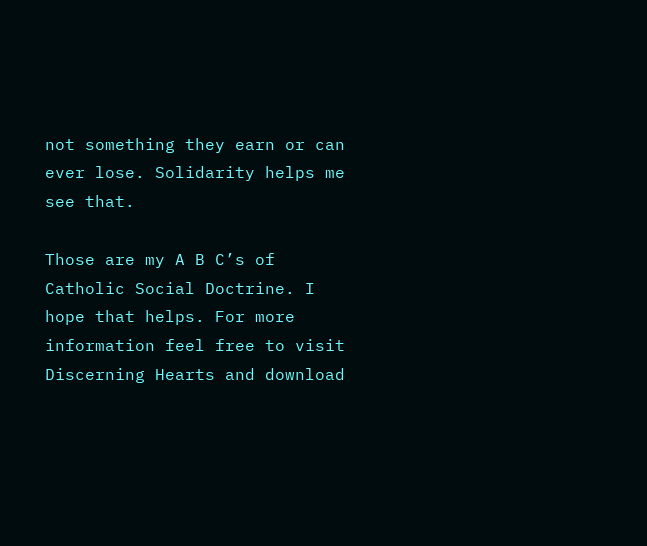not something they earn or can ever lose. Solidarity helps me see that.

Those are my A B C’s of Catholic Social Doctrine. I hope that helps. For more information feel free to visit Discerning Hearts and download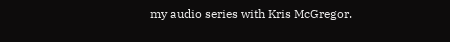my audio series with Kris McGregor.